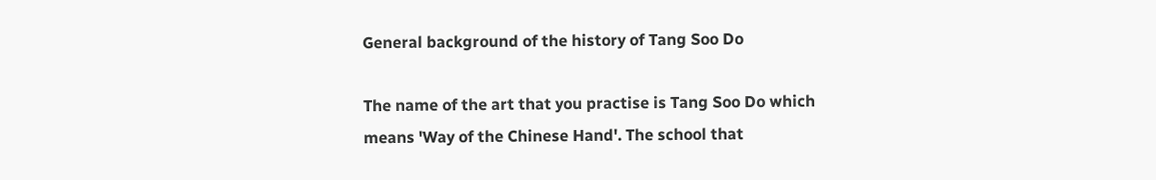General background of the history of Tang Soo Do

The name of the art that you practise is Tang Soo Do which means 'Way of the Chinese Hand'. The school that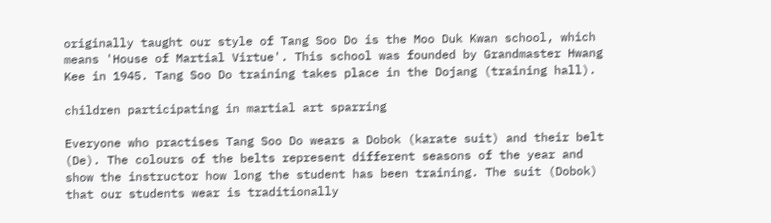originally taught our style of Tang Soo Do is the Moo Duk Kwan school, which means 'House of Martial Virtue'. This school was founded by Grandmaster Hwang Kee in 1945. Tang Soo Do training takes place in the Dojang (training hall).

children participating in martial art sparring

Everyone who practises Tang Soo Do wears a Dobok (karate suit) and their belt (De). The colours of the belts represent different seasons of the year and show the instructor how long the student has been training. The suit (Dobok) that our students wear is traditionally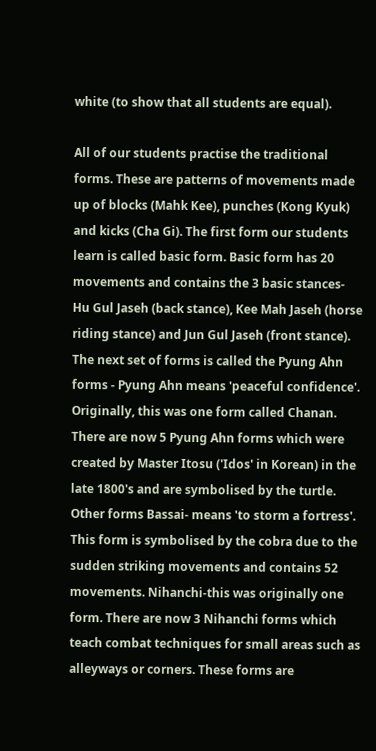white (to show that all students are equal).

All of our students practise the traditional forms. These are patterns of movements made up of blocks (Mahk Kee), punches (Kong Kyuk) and kicks (Cha Gi). The first form our students learn is called basic form. Basic form has 20 movements and contains the 3 basic stances- Hu Gul Jaseh (back stance), Kee Mah Jaseh (horse riding stance) and Jun Gul Jaseh (front stance). The next set of forms is called the Pyung Ahn forms - Pyung Ahn means 'peaceful confidence'. Originally, this was one form called Chanan. There are now 5 Pyung Ahn forms which were created by Master Itosu ('Idos' in Korean) in the late 1800's and are symbolised by the turtle. Other forms Bassai- means 'to storm a fortress'. This form is symbolised by the cobra due to the sudden striking movements and contains 52 movements. Nihanchi-this was originally one form. There are now 3 Nihanchi forms which teach combat techniques for small areas such as alleyways or corners. These forms are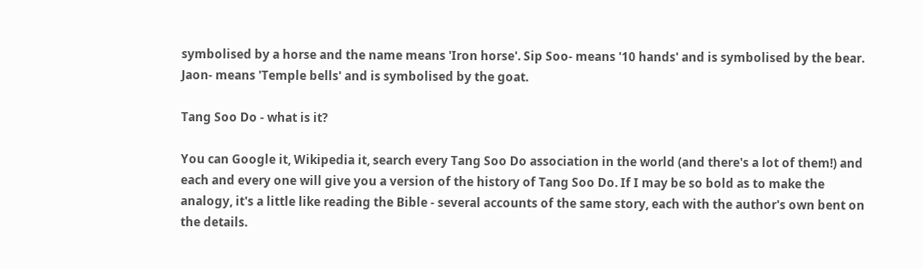symbolised by a horse and the name means 'Iron horse'. Sip Soo- means '10 hands' and is symbolised by the bear. Jaon- means 'Temple bells' and is symbolised by the goat.

Tang Soo Do - what is it?

You can Google it, Wikipedia it, search every Tang Soo Do association in the world (and there's a lot of them!) and each and every one will give you a version of the history of Tang Soo Do. If I may be so bold as to make the analogy, it's a little like reading the Bible - several accounts of the same story, each with the author's own bent on the details.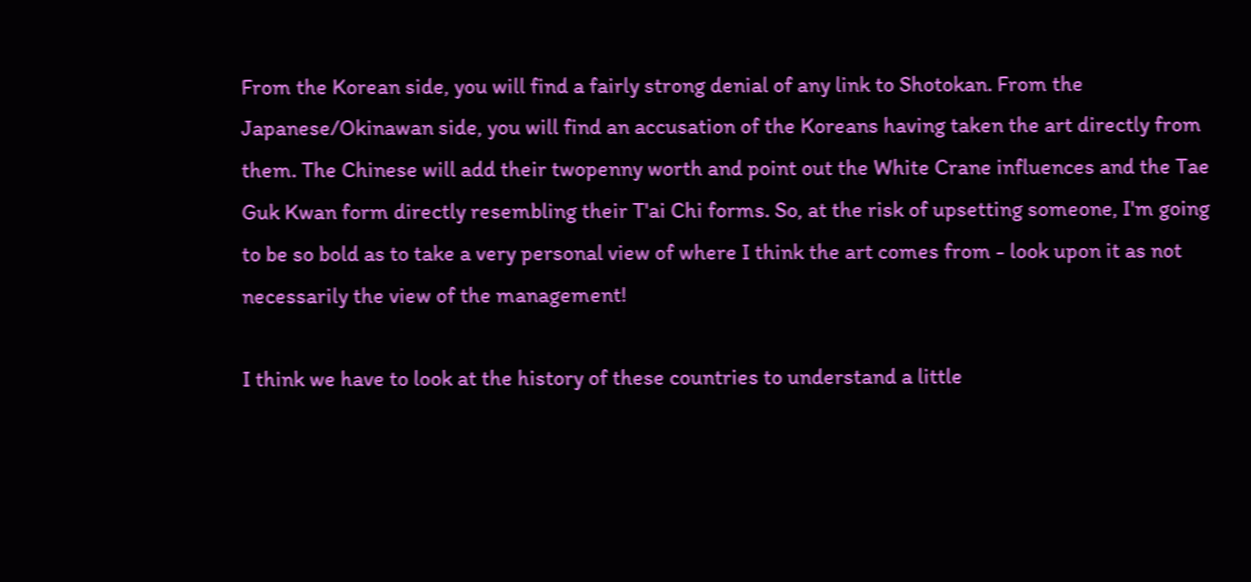From the Korean side, you will find a fairly strong denial of any link to Shotokan. From the Japanese/Okinawan side, you will find an accusation of the Koreans having taken the art directly from them. The Chinese will add their twopenny worth and point out the White Crane influences and the Tae Guk Kwan form directly resembling their T'ai Chi forms. So, at the risk of upsetting someone, I'm going to be so bold as to take a very personal view of where I think the art comes from - look upon it as not necessarily the view of the management!

I think we have to look at the history of these countries to understand a little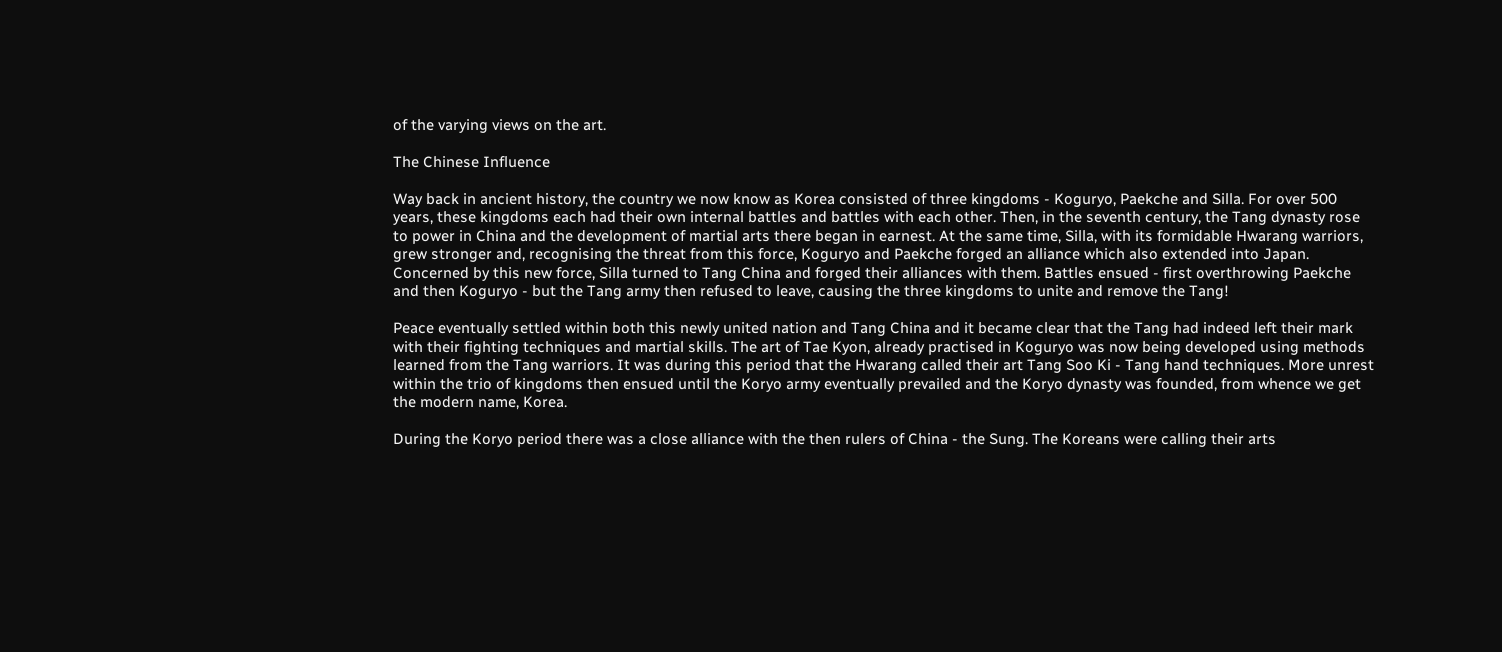of the varying views on the art.

The Chinese Influence

Way back in ancient history, the country we now know as Korea consisted of three kingdoms - Koguryo, Paekche and Silla. For over 500 years, these kingdoms each had their own internal battles and battles with each other. Then, in the seventh century, the Tang dynasty rose to power in China and the development of martial arts there began in earnest. At the same time, Silla, with its formidable Hwarang warriors, grew stronger and, recognising the threat from this force, Koguryo and Paekche forged an alliance which also extended into Japan. Concerned by this new force, Silla turned to Tang China and forged their alliances with them. Battles ensued - first overthrowing Paekche and then Koguryo - but the Tang army then refused to leave, causing the three kingdoms to unite and remove the Tang!

Peace eventually settled within both this newly united nation and Tang China and it became clear that the Tang had indeed left their mark with their fighting techniques and martial skills. The art of Tae Kyon, already practised in Koguryo was now being developed using methods learned from the Tang warriors. It was during this period that the Hwarang called their art Tang Soo Ki - Tang hand techniques. More unrest within the trio of kingdoms then ensued until the Koryo army eventually prevailed and the Koryo dynasty was founded, from whence we get the modern name, Korea.

During the Koryo period there was a close alliance with the then rulers of China - the Sung. The Koreans were calling their arts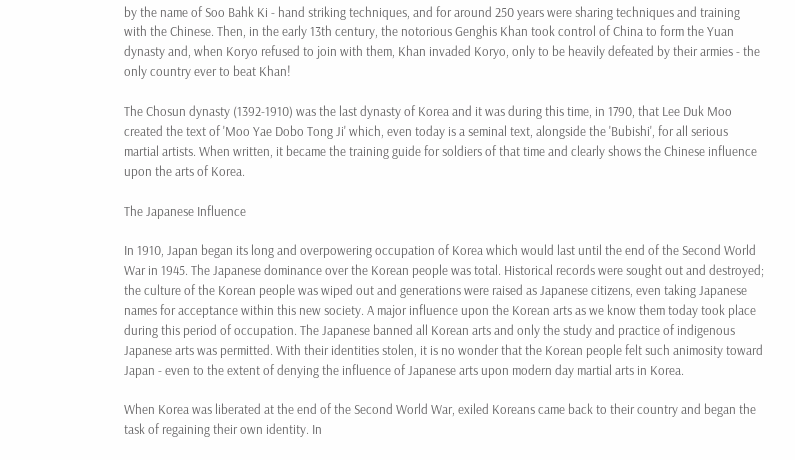by the name of Soo Bahk Ki - hand striking techniques, and for around 250 years were sharing techniques and training with the Chinese. Then, in the early 13th century, the notorious Genghis Khan took control of China to form the Yuan dynasty and, when Koryo refused to join with them, Khan invaded Koryo, only to be heavily defeated by their armies - the only country ever to beat Khan!

The Chosun dynasty (1392-1910) was the last dynasty of Korea and it was during this time, in 1790, that Lee Duk Moo created the text of 'Moo Yae Dobo Tong Ji' which, even today is a seminal text, alongside the 'Bubishi', for all serious martial artists. When written, it became the training guide for soldiers of that time and clearly shows the Chinese influence upon the arts of Korea.

The Japanese Influence

In 1910, Japan began its long and overpowering occupation of Korea which would last until the end of the Second World War in 1945. The Japanese dominance over the Korean people was total. Historical records were sought out and destroyed; the culture of the Korean people was wiped out and generations were raised as Japanese citizens, even taking Japanese names for acceptance within this new society. A major influence upon the Korean arts as we know them today took place during this period of occupation. The Japanese banned all Korean arts and only the study and practice of indigenous Japanese arts was permitted. With their identities stolen, it is no wonder that the Korean people felt such animosity toward Japan - even to the extent of denying the influence of Japanese arts upon modern day martial arts in Korea.

When Korea was liberated at the end of the Second World War, exiled Koreans came back to their country and began the task of regaining their own identity. In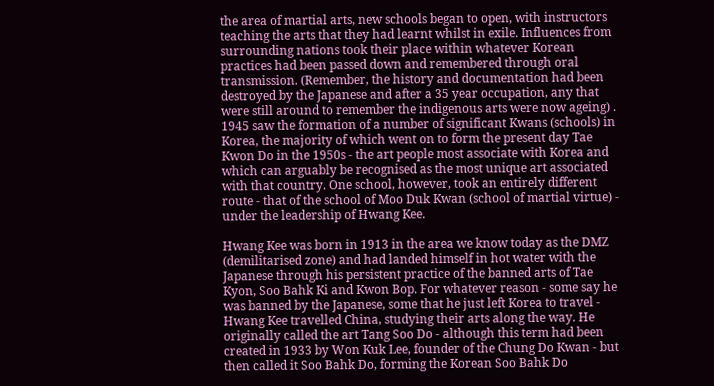the area of martial arts, new schools began to open, with instructors teaching the arts that they had learnt whilst in exile. Influences from surrounding nations took their place within whatever Korean practices had been passed down and remembered through oral transmission. (Remember, the history and documentation had been destroyed by the Japanese and after a 35 year occupation, any that were still around to remember the indigenous arts were now ageing) . 1945 saw the formation of a number of significant Kwans (schools) in Korea, the majority of which went on to form the present day Tae Kwon Do in the 1950s - the art people most associate with Korea and which can arguably be recognised as the most unique art associated with that country. One school, however, took an entirely different route - that of the school of Moo Duk Kwan (school of martial virtue) - under the leadership of Hwang Kee.

Hwang Kee was born in 1913 in the area we know today as the DMZ (demilitarised zone) and had landed himself in hot water with the Japanese through his persistent practice of the banned arts of Tae Kyon, Soo Bahk Ki and Kwon Bop. For whatever reason - some say he was banned by the Japanese, some that he just left Korea to travel - Hwang Kee travelled China, studying their arts along the way. He originally called the art Tang Soo Do - although this term had been created in 1933 by Won Kuk Lee, founder of the Chung Do Kwan - but then called it Soo Bahk Do, forming the Korean Soo Bahk Do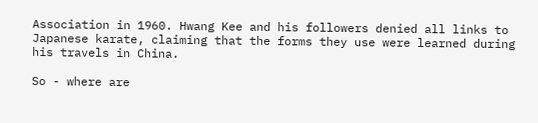Association in 1960. Hwang Kee and his followers denied all links to Japanese karate, claiming that the forms they use were learned during his travels in China.

So - where are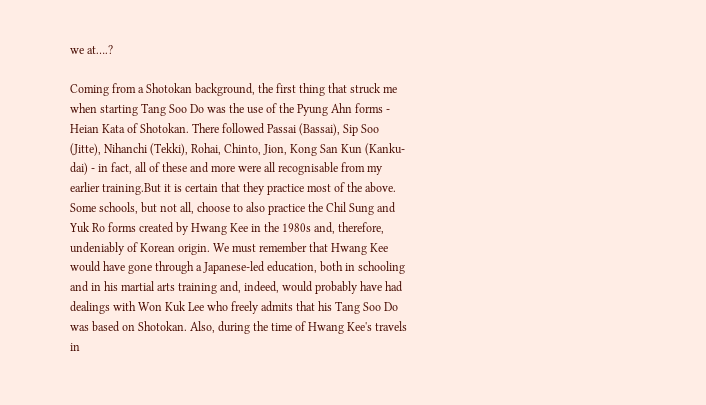we at….?

Coming from a Shotokan background, the first thing that struck me when starting Tang Soo Do was the use of the Pyung Ahn forms - Heian Kata of Shotokan. There followed Passai (Bassai), Sip Soo (Jitte), Nihanchi (Tekki), Rohai, Chinto, Jion, Kong San Kun (Kanku-dai) - in fact, all of these and more were all recognisable from my earlier training.But it is certain that they practice most of the above. Some schools, but not all, choose to also practice the Chil Sung and Yuk Ro forms created by Hwang Kee in the 1980s and, therefore, undeniably of Korean origin. We must remember that Hwang Kee would have gone through a Japanese-led education, both in schooling and in his martial arts training and, indeed, would probably have had dealings with Won Kuk Lee who freely admits that his Tang Soo Do was based on Shotokan. Also, during the time of Hwang Kee's travels in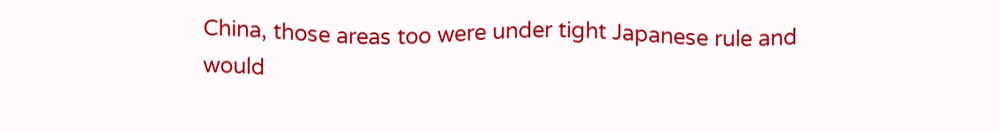China, those areas too were under tight Japanese rule and would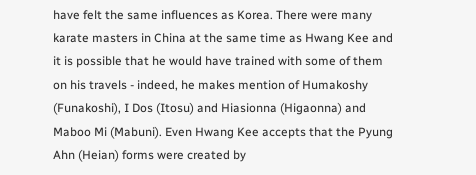have felt the same influences as Korea. There were many karate masters in China at the same time as Hwang Kee and it is possible that he would have trained with some of them on his travels - indeed, he makes mention of Humakoshy (Funakoshi), I Dos (Itosu) and Hiasionna (Higaonna) and Maboo Mi (Mabuni). Even Hwang Kee accepts that the Pyung Ahn (Heian) forms were created by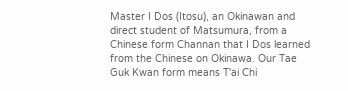Master I Dos (Itosu), an Okinawan and direct student of Matsumura, from a Chinese form Channan that I Dos learned from the Chinese on Okinawa. Our Tae Guk Kwan form means T'ai Chi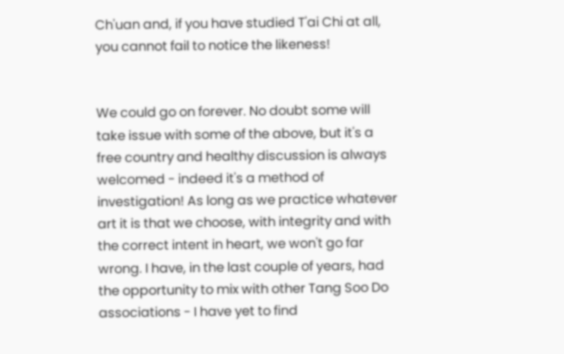Ch'uan and, if you have studied T'ai Chi at all, you cannot fail to notice the likeness!


We could go on forever. No doubt some will take issue with some of the above, but it's a free country and healthy discussion is always welcomed - indeed it's a method of investigation! As long as we practice whatever art it is that we choose, with integrity and with the correct intent in heart, we won't go far wrong. I have, in the last couple of years, had the opportunity to mix with other Tang Soo Do associations - I have yet to find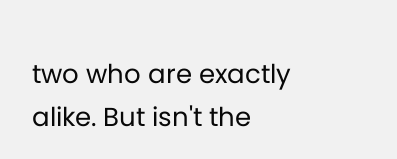two who are exactly alike. But isn't the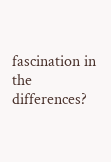fascination in the differences?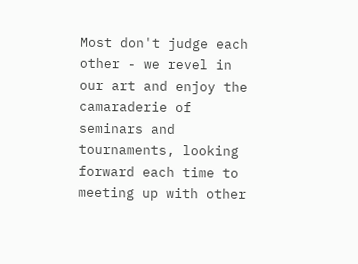Most don't judge each other - we revel in our art and enjoy the camaraderie of seminars and tournaments, looking forward each time to meeting up with other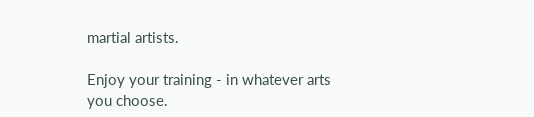martial artists.

Enjoy your training - in whatever arts you choose.